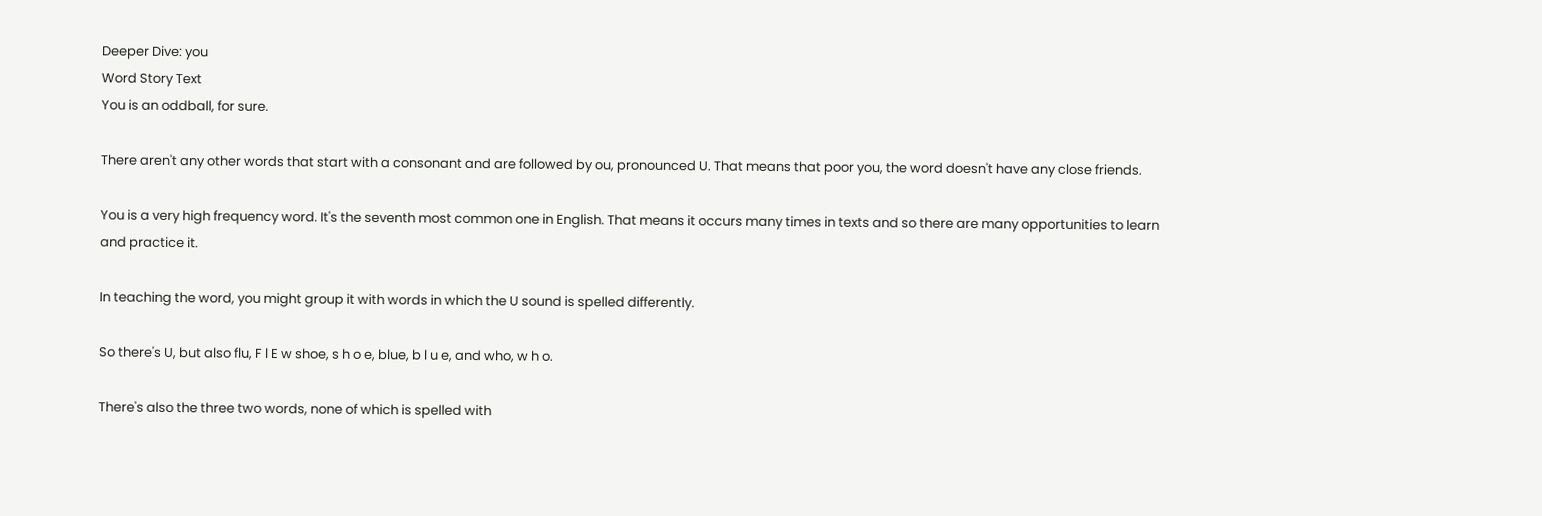Deeper Dive: you
Word Story Text
You is an oddball, for sure.

There aren't any other words that start with a consonant and are followed by ou, pronounced U. That means that poor you, the word doesn't have any close friends.

You is a very high frequency word. It's the seventh most common one in English. That means it occurs many times in texts and so there are many opportunities to learn and practice it.

In teaching the word, you might group it with words in which the U sound is spelled differently.

So there's U, but also flu, F l E w shoe, s h o e, blue, b l u e, and who, w h o.

There's also the three two words, none of which is spelled with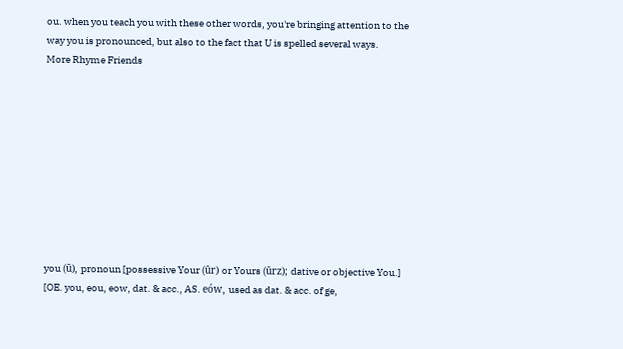ou. when you teach you with these other words, you're bringing attention to the way you is pronounced, but also to the fact that U is spelled several ways.
More Rhyme Friends










you (ū), pronoun [possessive Your (ūr) or Yours (ūrz); dative or objective You.] [OE. you, eou, eow, dat. & acc., AS. eów, used as dat. & acc. of ge,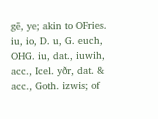gē, ye; akin to OFries. iu, io, D. u, G. euch, OHG. iu, dat., iuwih, acc., Icel. yðr, dat. & acc., Goth. izwis; of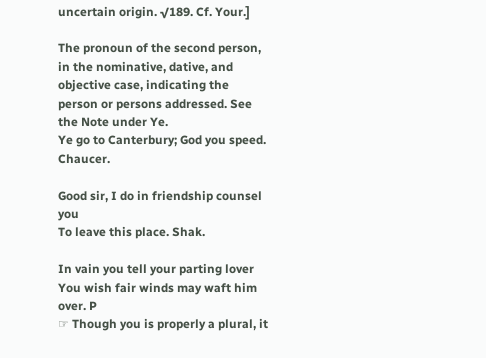uncertain origin. √189. Cf. Your.]

The pronoun of the second person, in the nominative, dative, and objective case, indicating the person or persons addressed. See the Note under Ye.
Ye go to Canterbury; God you speed. Chaucer.

Good sir, I do in friendship counsel you
To leave this place. Shak.

In vain you tell your parting lover
You wish fair winds may waft him over. P
☞ Though you is properly a plural, it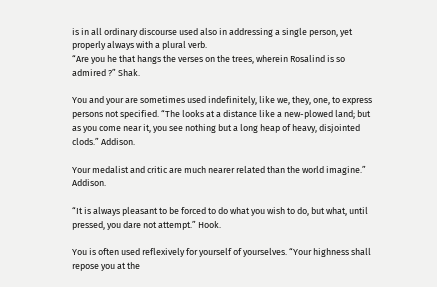is in all ordinary discourse used also in addressing a single person, yet properly always with a plural verb.
“Are you he that hangs the verses on the trees, wherein Rosalind is so admired ?” Shak.

You and your are sometimes used indefinitely, like we, they, one, to express persons not specified. “The looks at a distance like a new-plowed land; but as you come near it, you see nothing but a long heap of heavy, disjointed clods.” Addison.

Your medalist and critic are much nearer related than the world imagine.” Addison.

“It is always pleasant to be forced to do what you wish to do, but what, until pressed, you dare not attempt.” Hook.

You is often used reflexively for yourself of yourselves. “Your highness shall repose you at the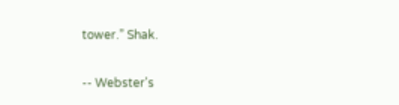tower.” Shak.

-- Webster's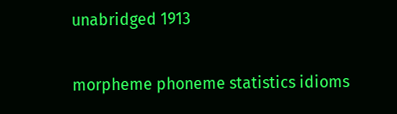unabridged 1913

morpheme phoneme statistics idioms